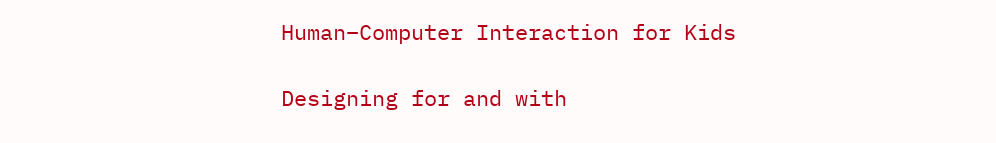Human–Computer Interaction for Kids

Designing for and with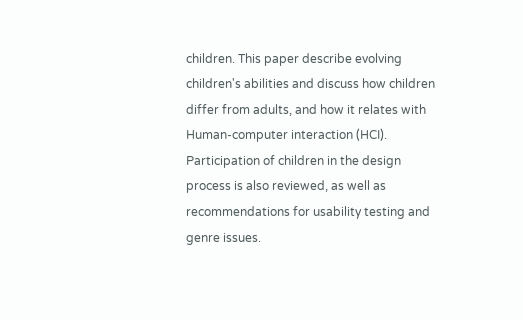children. This paper describe evolving children's abilities and discuss how children differ from adults, and how it relates with Human-computer interaction (HCI). Participation of children in the design process is also reviewed, as well as recommendations for usability testing and genre issues.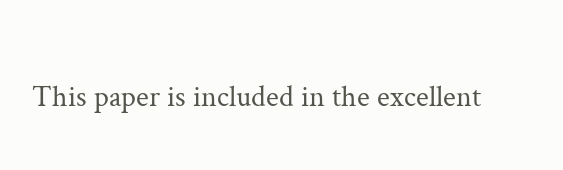This paper is included in the excellent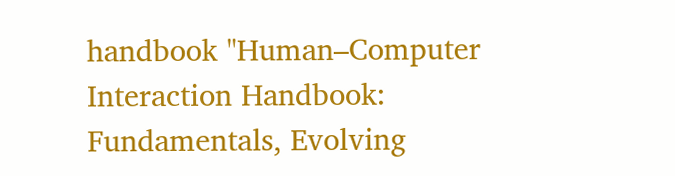handbook "Human–Computer Interaction Handbook: Fundamentals, Evolving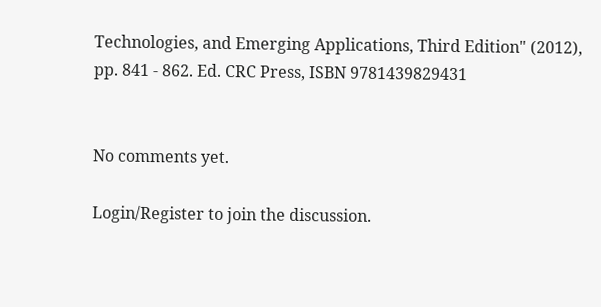Technologies, and Emerging Applications, Third Edition" (2012), pp. 841 - 862. Ed. CRC Press, ISBN 9781439829431


No comments yet.

Login/Register to join the discussion.